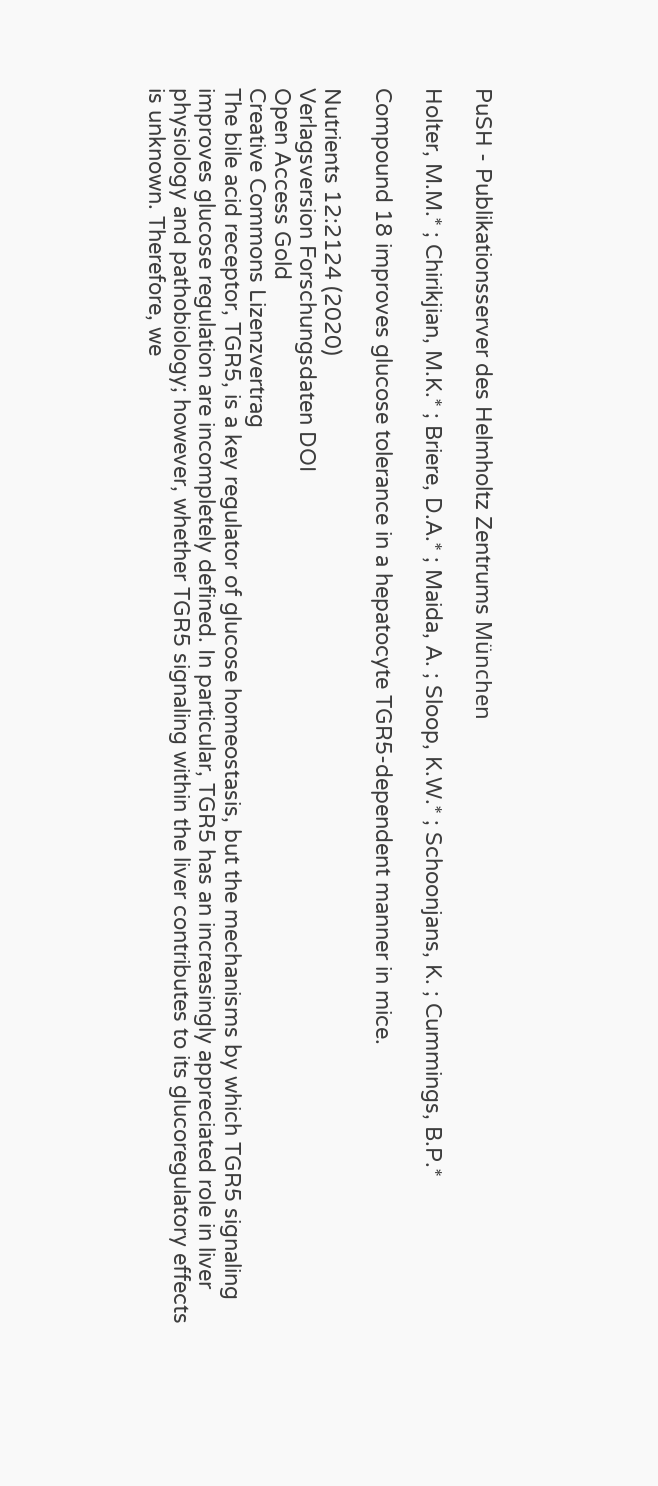PuSH - Publikationsserver des Helmholtz Zentrums München

Holter, M.M.* ; Chirikjian, M.K.* ; Briere, D.A.* ; Maida, A. ; Sloop, K.W.* ; Schoonjans, K. ; Cummings, B.P.*

Compound 18 improves glucose tolerance in a hepatocyte TGR5-dependent manner in mice.

Nutrients 12:2124 (2020)
Verlagsversion Forschungsdaten DOI
Open Access Gold
Creative Commons Lizenzvertrag
The bile acid receptor, TGR5, is a key regulator of glucose homeostasis, but the mechanisms by which TGR5 signaling improves glucose regulation are incompletely defined. In particular, TGR5 has an increasingly appreciated role in liver physiology and pathobiology; however, whether TGR5 signaling within the liver contributes to its glucoregulatory effects is unknown. Therefore, we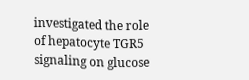investigated the role of hepatocyte TGR5 signaling on glucose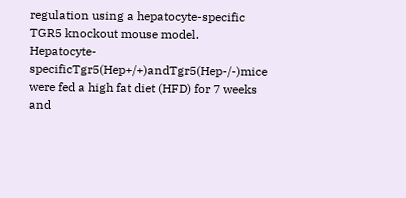regulation using a hepatocyte-specific TGR5 knockout mouse model. Hepatocyte-specificTgr5(Hep+/+)andTgr5(Hep-/-)mice were fed a high fat diet (HFD) for 7 weeks and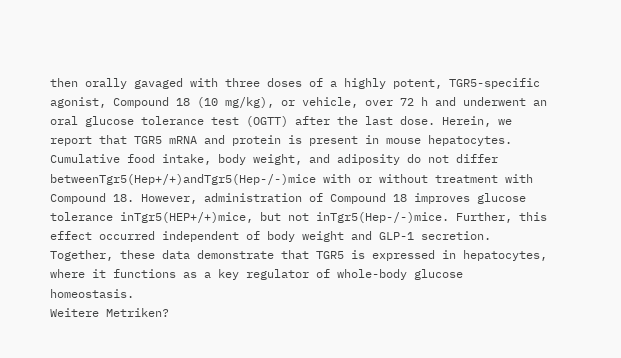then orally gavaged with three doses of a highly potent, TGR5-specific agonist, Compound 18 (10 mg/kg), or vehicle, over 72 h and underwent an oral glucose tolerance test (OGTT) after the last dose. Herein, we report that TGR5 mRNA and protein is present in mouse hepatocytes. Cumulative food intake, body weight, and adiposity do not differ betweenTgr5(Hep+/+)andTgr5(Hep-/-)mice with or without treatment with Compound 18. However, administration of Compound 18 improves glucose tolerance inTgr5(HEP+/+)mice, but not inTgr5(Hep-/-)mice. Further, this effect occurred independent of body weight and GLP-1 secretion. Together, these data demonstrate that TGR5 is expressed in hepatocytes, where it functions as a key regulator of whole-body glucose homeostasis.
Weitere Metriken?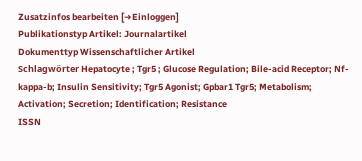Zusatzinfos bearbeiten [➜Einloggen]
Publikationstyp Artikel: Journalartikel
Dokumenttyp Wissenschaftlicher Artikel
Schlagwörter Hepatocyte ; Tgr5 ; Glucose Regulation; Bile-acid Receptor; Nf-kappa-b; Insulin Sensitivity; Tgr5 Agonist; Gpbar1 Tgr5; Metabolism; Activation; Secretion; Identification; Resistance
ISSN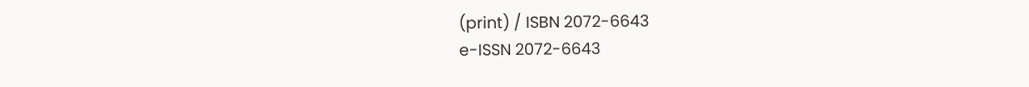(print) / ISBN 2072-6643
e-ISSN 2072-6643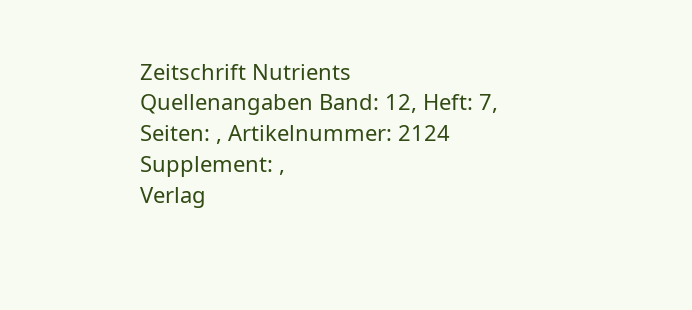Zeitschrift Nutrients
Quellenangaben Band: 12, Heft: 7, Seiten: , Artikelnummer: 2124 Supplement: ,
Verlag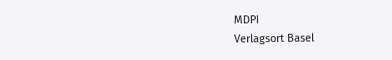MDPI
Verlagsort Basel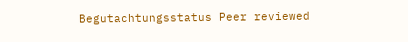Begutachtungsstatus Peer reviewed